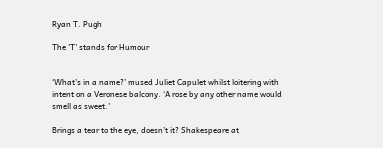Ryan T. Pugh

The 'T' stands for Humour


‘What’s in a name?’ mused Juliet Capulet whilst loitering with intent on a Veronese balcony. ‘A rose by any other name would smell as sweet.’

Brings a tear to the eye, doesn’t it? Shakespeare at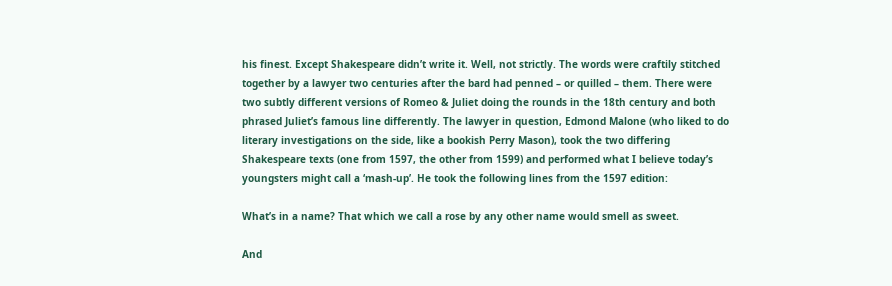his finest. Except Shakespeare didn’t write it. Well, not strictly. The words were craftily stitched together by a lawyer two centuries after the bard had penned – or quilled – them. There were two subtly different versions of Romeo & Juliet doing the rounds in the 18th century and both phrased Juliet’s famous line differently. The lawyer in question, Edmond Malone (who liked to do literary investigations on the side, like a bookish Perry Mason), took the two differing Shakespeare texts (one from 1597, the other from 1599) and performed what I believe today’s youngsters might call a ‘mash-up’. He took the following lines from the 1597 edition:

What’s in a name? That which we call a rose by any other name would smell as sweet.

And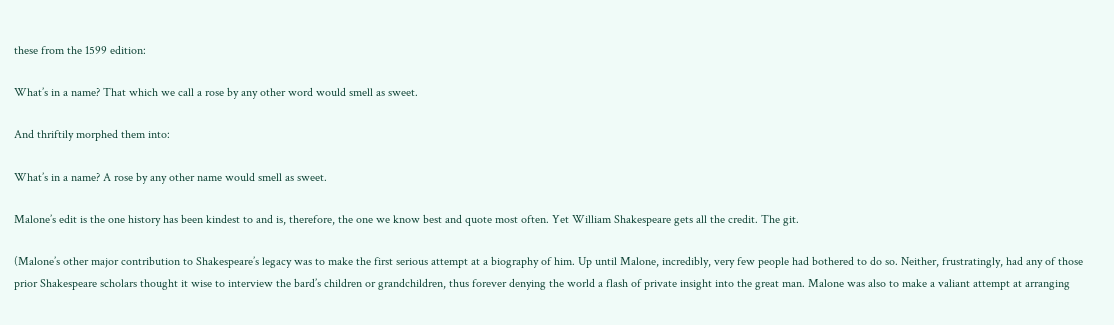these from the 1599 edition:

What’s in a name? That which we call a rose by any other word would smell as sweet.

And thriftily morphed them into:

What’s in a name? A rose by any other name would smell as sweet.

Malone’s edit is the one history has been kindest to and is, therefore, the one we know best and quote most often. Yet William Shakespeare gets all the credit. The git.

(Malone’s other major contribution to Shakespeare’s legacy was to make the first serious attempt at a biography of him. Up until Malone, incredibly, very few people had bothered to do so. Neither, frustratingly, had any of those prior Shakespeare scholars thought it wise to interview the bard’s children or grandchildren, thus forever denying the world a flash of private insight into the great man. Malone was also to make a valiant attempt at arranging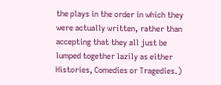the plays in the order in which they were actually written, rather than accepting that they all just be lumped together lazily as either Histories, Comedies or Tragedies.)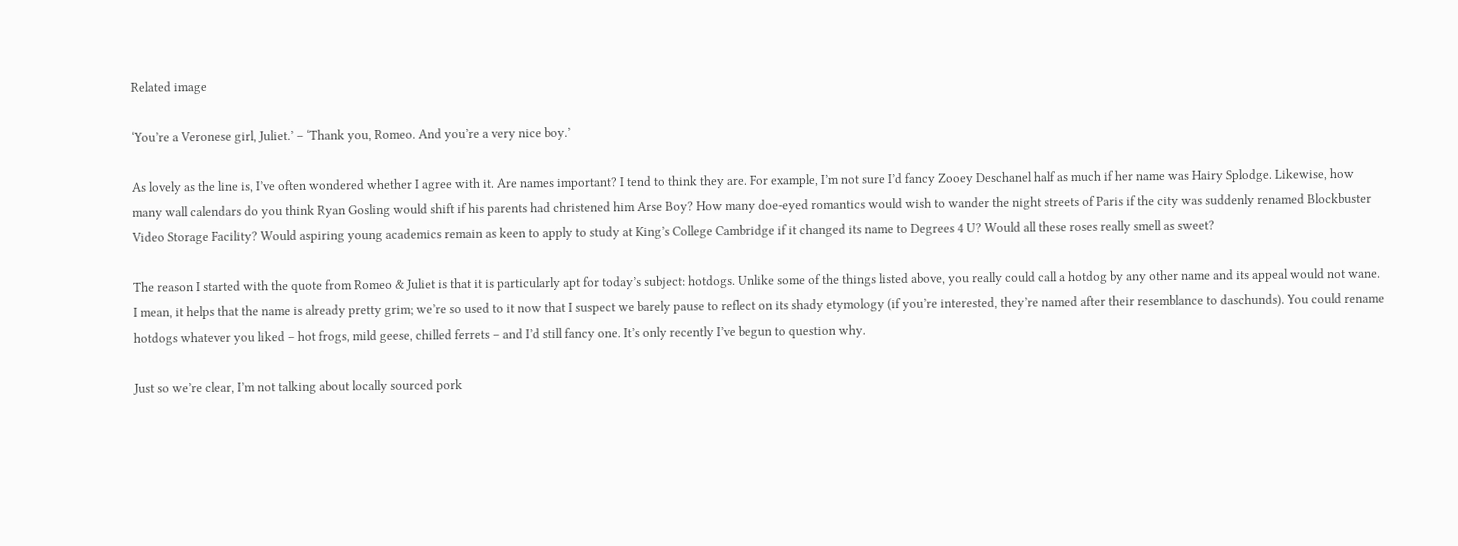Related image

‘You’re a Veronese girl, Juliet.’ – ‘Thank you, Romeo. And you’re a very nice boy.’

As lovely as the line is, I’ve often wondered whether I agree with it. Are names important? I tend to think they are. For example, I’m not sure I’d fancy Zooey Deschanel half as much if her name was Hairy Splodge. Likewise, how many wall calendars do you think Ryan Gosling would shift if his parents had christened him Arse Boy? How many doe-eyed romantics would wish to wander the night streets of Paris if the city was suddenly renamed Blockbuster Video Storage Facility? Would aspiring young academics remain as keen to apply to study at King’s College Cambridge if it changed its name to Degrees 4 U? Would all these roses really smell as sweet?

The reason I started with the quote from Romeo & Juliet is that it is particularly apt for today’s subject: hotdogs. Unlike some of the things listed above, you really could call a hotdog by any other name and its appeal would not wane. I mean, it helps that the name is already pretty grim; we’re so used to it now that I suspect we barely pause to reflect on its shady etymology (if you’re interested, they’re named after their resemblance to daschunds). You could rename hotdogs whatever you liked – hot frogs, mild geese, chilled ferrets – and I’d still fancy one. It’s only recently I’ve begun to question why.

Just so we’re clear, I’m not talking about locally sourced pork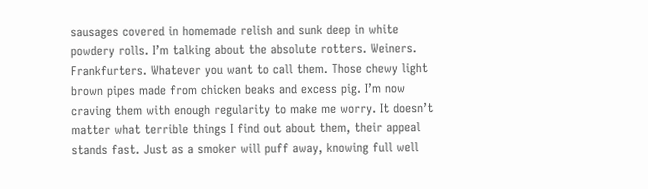sausages covered in homemade relish and sunk deep in white powdery rolls. I’m talking about the absolute rotters. Weiners. Frankfurters. Whatever you want to call them. Those chewy light brown pipes made from chicken beaks and excess pig. I’m now craving them with enough regularity to make me worry. It doesn’t matter what terrible things I find out about them, their appeal stands fast. Just as a smoker will puff away, knowing full well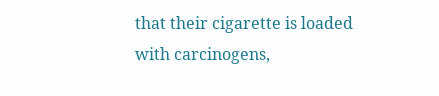that their cigarette is loaded with carcinogens,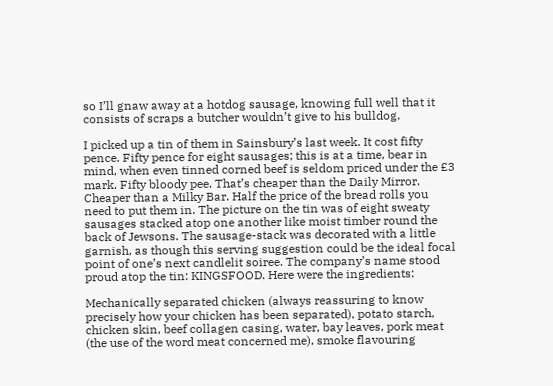so I’ll gnaw away at a hotdog sausage, knowing full well that it consists of scraps a butcher wouldn’t give to his bulldog.

I picked up a tin of them in Sainsbury’s last week. It cost fifty pence. Fifty pence for eight sausages; this is at a time, bear in mind, when even tinned corned beef is seldom priced under the £3 mark. Fifty bloody pee. That’s cheaper than the Daily Mirror. Cheaper than a Milky Bar. Half the price of the bread rolls you need to put them in. The picture on the tin was of eight sweaty sausages stacked atop one another like moist timber round the back of Jewsons. The sausage-stack was decorated with a little garnish, as though this serving suggestion could be the ideal focal point of one’s next candlelit soiree. The company’s name stood proud atop the tin: KINGSFOOD. Here were the ingredients:

Mechanically separated chicken (always reassuring to know precisely how your chicken has been separated), potato starch, chicken skin, beef collagen casing, water, bay leaves, pork meat (the use of the word meat concerned me), smoke flavouring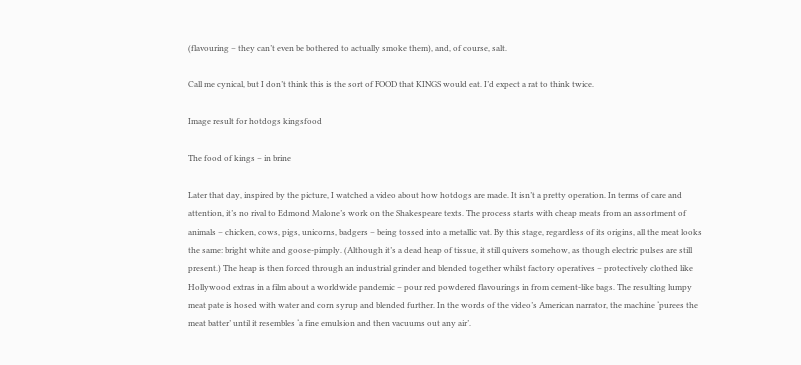(flavouring – they can’t even be bothered to actually smoke them), and, of course, salt.

Call me cynical, but I don’t think this is the sort of FOOD that KINGS would eat. I’d expect a rat to think twice.

Image result for hotdogs kingsfood

The food of kings – in brine

Later that day, inspired by the picture, I watched a video about how hotdogs are made. It isn’t a pretty operation. In terms of care and attention, it’s no rival to Edmond Malone’s work on the Shakespeare texts. The process starts with cheap meats from an assortment of animals – chicken, cows, pigs, unicorns, badgers – being tossed into a metallic vat. By this stage, regardless of its origins, all the meat looks the same: bright white and goose-pimply. (Although it’s a dead heap of tissue, it still quivers somehow, as though electric pulses are still present.) The heap is then forced through an industrial grinder and blended together whilst factory operatives – protectively clothed like Hollywood extras in a film about a worldwide pandemic – pour red powdered flavourings in from cement-like bags. The resulting lumpy meat pate is hosed with water and corn syrup and blended further. In the words of the video’s American narrator, the machine ‘purees the meat batter’ until it resembles ‘a fine emulsion and then vacuums out any air’.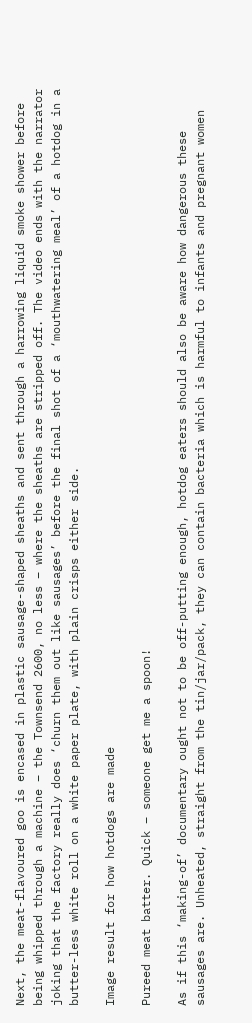Next, the meat-flavoured goo is encased in plastic sausage-shaped sheaths and sent through a harrowing liquid smoke shower before being whipped through a machine – the Townsend 2600, no less – where the sheaths are stripped off. The video ends with the narrator joking that the factory really does ‘churn them out like sausages’ before the final shot of a ‘mouthwatering meal’ of a hotdog in a butter-less white roll on a white paper plate, with plain crisps either side.

Image result for how hotdogs are made

Pureed meat batter. Quick – someone get me a spoon!

As if this ‘making-of’ documentary ought not to be off-putting enough, hotdog eaters should also be aware how dangerous these sausages are. Unheated, straight from the tin/jar/pack, they can contain bacteria which is harmful to infants and pregnant women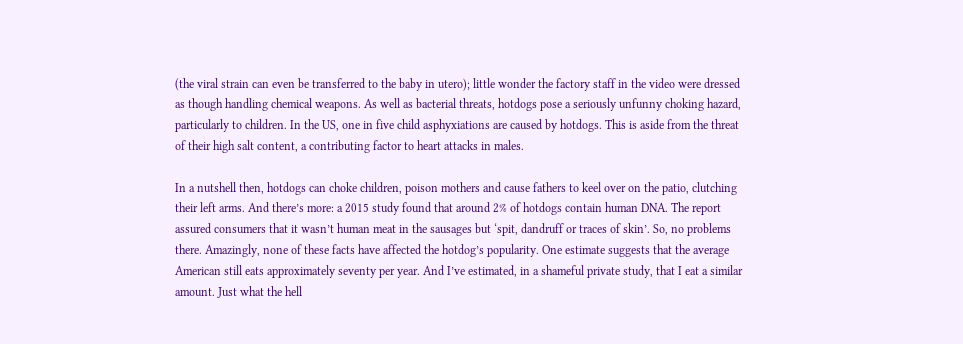(the viral strain can even be transferred to the baby in utero); little wonder the factory staff in the video were dressed as though handling chemical weapons. As well as bacterial threats, hotdogs pose a seriously unfunny choking hazard, particularly to children. In the US, one in five child asphyxiations are caused by hotdogs. This is aside from the threat of their high salt content, a contributing factor to heart attacks in males.

In a nutshell then, hotdogs can choke children, poison mothers and cause fathers to keel over on the patio, clutching their left arms. And there’s more: a 2015 study found that around 2% of hotdogs contain human DNA. The report assured consumers that it wasn’t human meat in the sausages but ‘spit, dandruff or traces of skin’. So, no problems there. Amazingly, none of these facts have affected the hotdog’s popularity. One estimate suggests that the average American still eats approximately seventy per year. And I’ve estimated, in a shameful private study, that I eat a similar amount. Just what the hell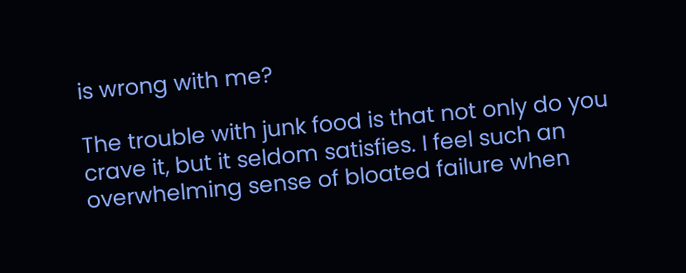is wrong with me?

The trouble with junk food is that not only do you crave it, but it seldom satisfies. I feel such an overwhelming sense of bloated failure when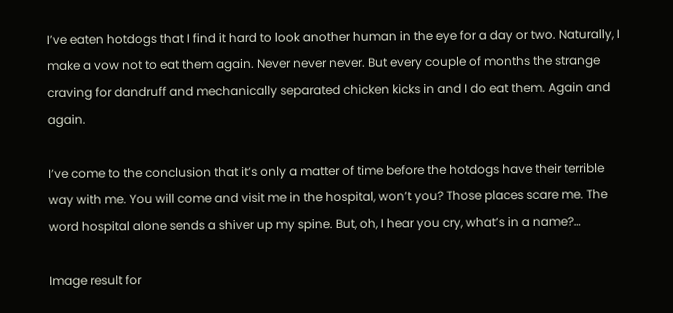I’ve eaten hotdogs that I find it hard to look another human in the eye for a day or two. Naturally, I make a vow not to eat them again. Never never never. But every couple of months the strange craving for dandruff and mechanically separated chicken kicks in and I do eat them. Again and again.

I’ve come to the conclusion that it’s only a matter of time before the hotdogs have their terrible way with me. You will come and visit me in the hospital, won’t you? Those places scare me. The word hospital alone sends a shiver up my spine. But, oh, I hear you cry, what’s in a name?…

Image result for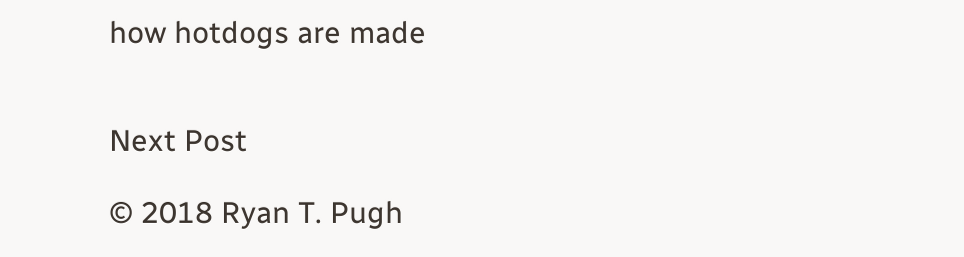how hotdogs are made


Next Post

© 2018 Ryan T. Pugh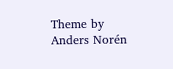Theme by Anders Norén